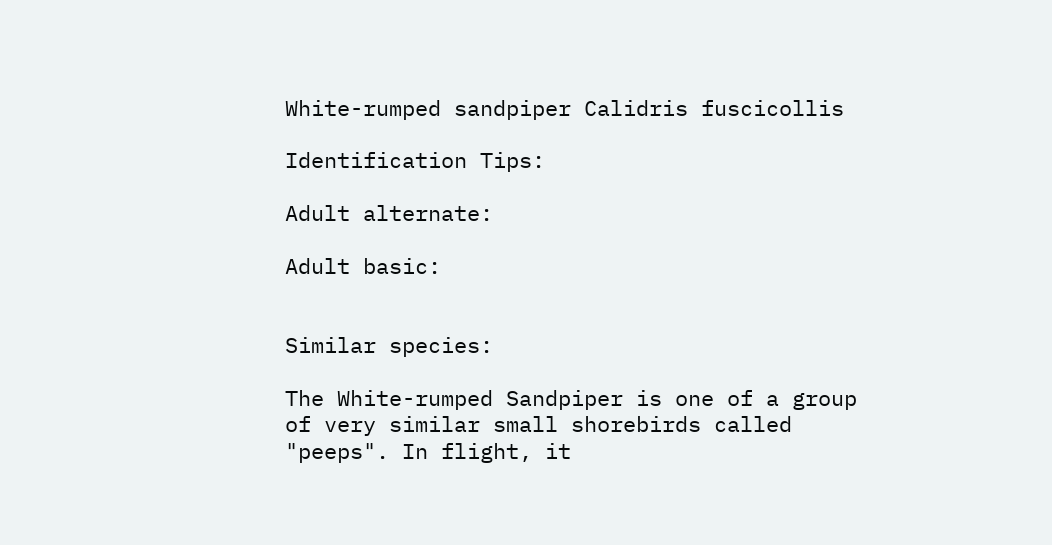White-rumped sandpiper Calidris fuscicollis

Identification Tips:

Adult alternate:

Adult basic:


Similar species:

The White-rumped Sandpiper is one of a group of very similar small shorebirds called "peeps". In flight, it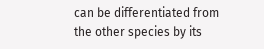can be differentiated from the other species by its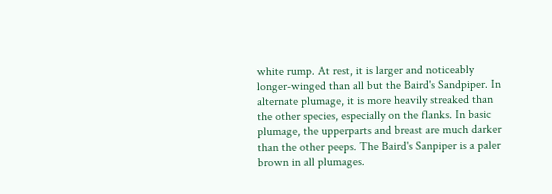white rump. At rest, it is larger and noticeably longer-winged than all but the Baird's Sandpiper. In alternate plumage, it is more heavily streaked than the other species, especially on the flanks. In basic plumage, the upperparts and breast are much darker than the other peeps. The Baird's Sanpiper is a paler brown in all plumages.